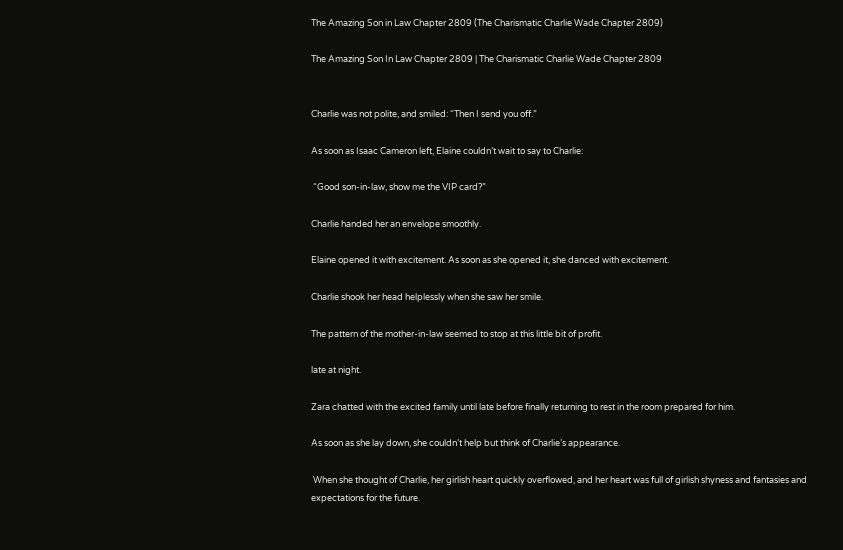The Amazing Son in Law Chapter 2809 (The Charismatic Charlie Wade Chapter 2809)

The Amazing Son In Law Chapter 2809 | The Charismatic Charlie Wade Chapter 2809


Charlie was not polite, and smiled: “Then I send you off.”

As soon as Isaac Cameron left, Elaine couldn’t wait to say to Charlie:

 “Good son-in-law, show me the VIP card?”

Charlie handed her an envelope smoothly.

Elaine opened it with excitement. As soon as she opened it, she danced with excitement.

Charlie shook her head helplessly when she saw her smile.

The pattern of the mother-in-law seemed to stop at this little bit of profit.

late at night.

Zara chatted with the excited family until late before finally returning to rest in the room prepared for him.

As soon as she lay down, she couldn’t help but think of Charlie’s appearance.

 When she thought of Charlie, her girlish heart quickly overflowed, and her heart was full of girlish shyness and fantasies and expectations for the future.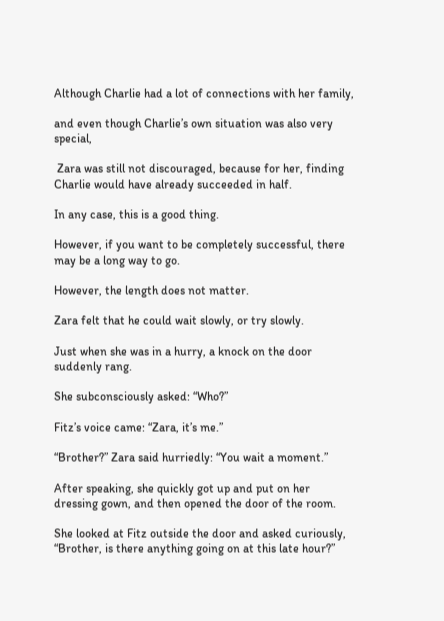Although Charlie had a lot of connections with her family,

and even though Charlie’s own situation was also very special,

 Zara was still not discouraged, because for her, finding Charlie would have already succeeded in half.

In any case, this is a good thing.

However, if you want to be completely successful, there may be a long way to go.

However, the length does not matter.

Zara felt that he could wait slowly, or try slowly.

Just when she was in a hurry, a knock on the door suddenly rang.

She subconsciously asked: “Who?”

Fitz’s voice came: “Zara, it’s me.”

“Brother?” Zara said hurriedly: “You wait a moment.”

After speaking, she quickly got up and put on her dressing gown, and then opened the door of the room.

She looked at Fitz outside the door and asked curiously, “Brother, is there anything going on at this late hour?”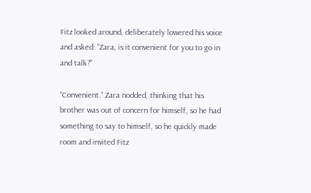Fitz looked around, deliberately lowered his voice and asked: “Zara, is it convenient for you to go in and talk?”

“Convenient.” Zara nodded, thinking that his brother was out of concern for himself, so he had something to say to himself, so he quickly made room and invited Fitz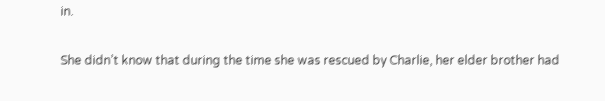in.

She didn’t know that during the time she was rescued by Charlie, her elder brother had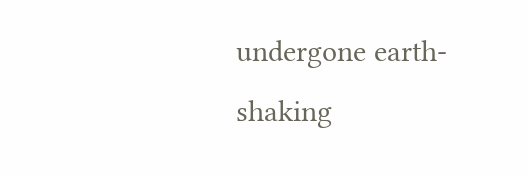undergone earth-shaking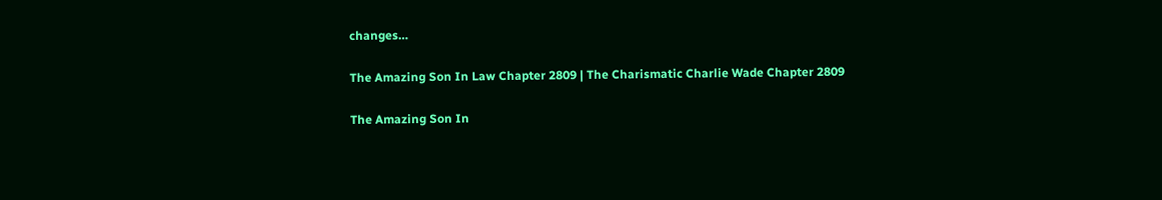changes…

The Amazing Son In Law Chapter 2809 | The Charismatic Charlie Wade Chapter 2809

The Amazing Son In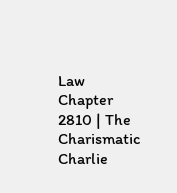Law Chapter 2810 | The Charismatic Charlie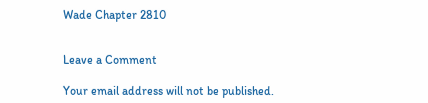Wade Chapter 2810


Leave a Comment

Your email address will not be published.